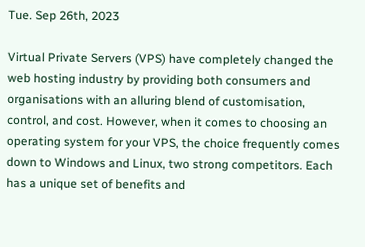Tue. Sep 26th, 2023

Virtual Private Servers (VPS) have completely changed the web hosting industry by providing both consumers and organisations with an alluring blend of customisation, control, and cost. However, when it comes to choosing an operating system for your VPS, the choice frequently comes down to Windows and Linux, two strong competitors. Each has a unique set of benefits and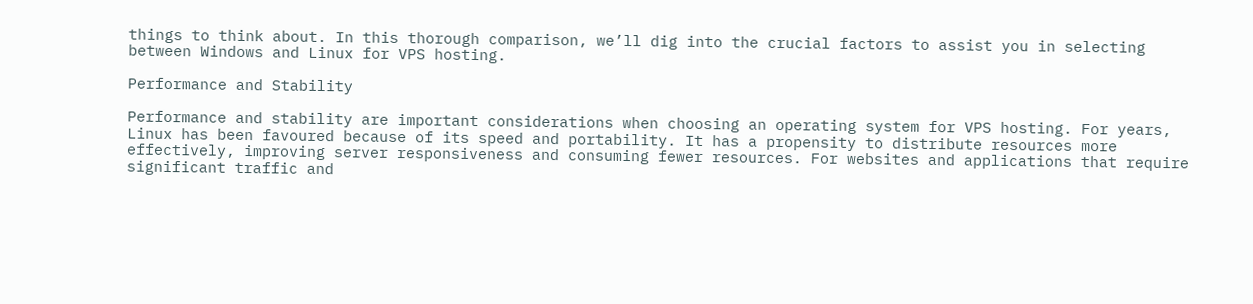things to think about. In this thorough comparison, we’ll dig into the crucial factors to assist you in selecting between Windows and Linux for VPS hosting.

Performance and Stability

Performance and stability are important considerations when choosing an operating system for VPS hosting. For years, Linux has been favoured because of its speed and portability. It has a propensity to distribute resources more effectively, improving server responsiveness and consuming fewer resources. For websites and applications that require significant traffic and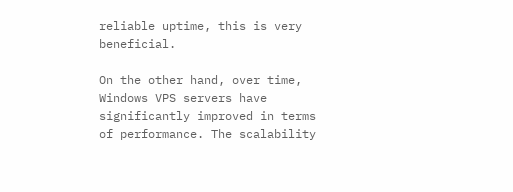reliable uptime, this is very beneficial.

On the other hand, over time, Windows VPS servers have significantly improved in terms of performance. The scalability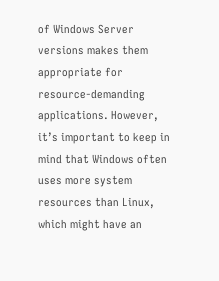of Windows Server versions makes them appropriate for resource-demanding applications. However, it’s important to keep in mind that Windows often uses more system resources than Linux, which might have an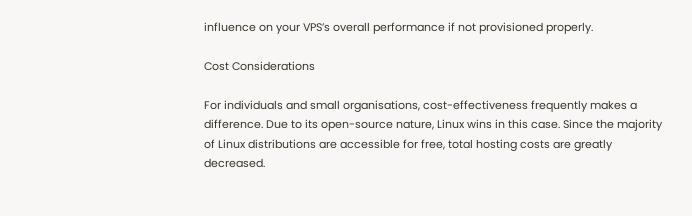influence on your VPS’s overall performance if not provisioned properly.

Cost Considerations

For individuals and small organisations, cost-effectiveness frequently makes a difference. Due to its open-source nature, Linux wins in this case. Since the majority of Linux distributions are accessible for free, total hosting costs are greatly decreased.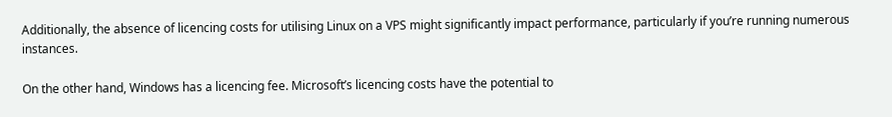Additionally, the absence of licencing costs for utilising Linux on a VPS might significantly impact performance, particularly if you’re running numerous instances.

On the other hand, Windows has a licencing fee. Microsoft’s licencing costs have the potential to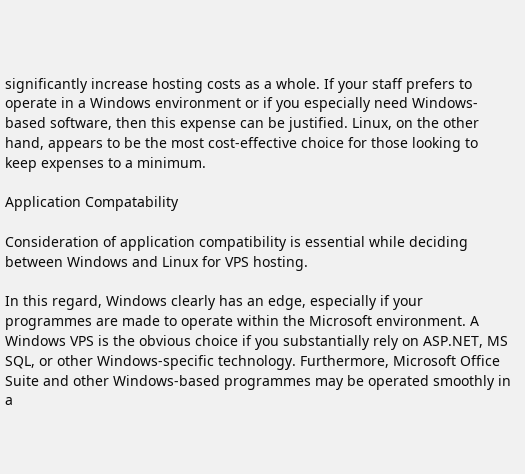significantly increase hosting costs as a whole. If your staff prefers to operate in a Windows environment or if you especially need Windows-based software, then this expense can be justified. Linux, on the other hand, appears to be the most cost-effective choice for those looking to keep expenses to a minimum.

Application Compatability

Consideration of application compatibility is essential while deciding between Windows and Linux for VPS hosting.

In this regard, Windows clearly has an edge, especially if your programmes are made to operate within the Microsoft environment. A Windows VPS is the obvious choice if you substantially rely on ASP.NET, MS SQL, or other Windows-specific technology. Furthermore, Microsoft Office Suite and other Windows-based programmes may be operated smoothly in a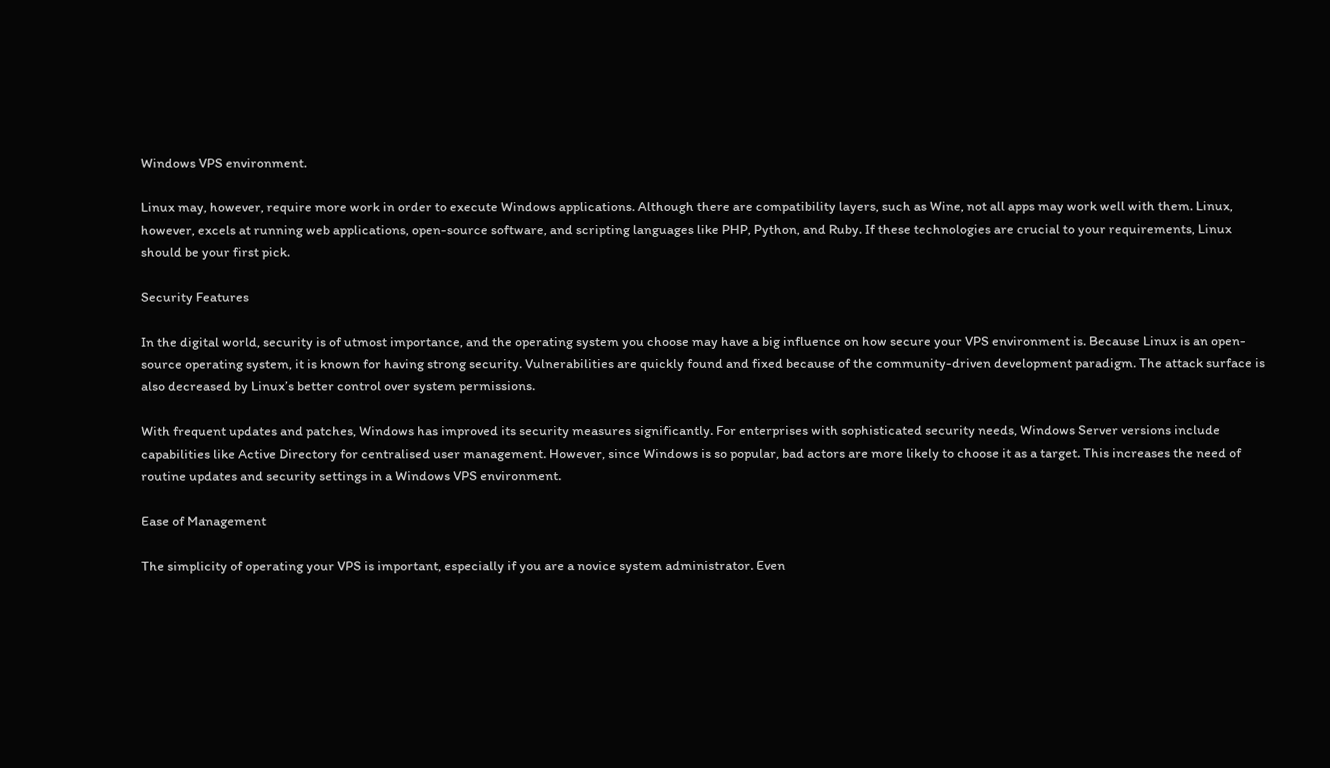Windows VPS environment.

Linux may, however, require more work in order to execute Windows applications. Although there are compatibility layers, such as Wine, not all apps may work well with them. Linux, however, excels at running web applications, open-source software, and scripting languages like PHP, Python, and Ruby. If these technologies are crucial to your requirements, Linux should be your first pick.

Security Features

In the digital world, security is of utmost importance, and the operating system you choose may have a big influence on how secure your VPS environment is. Because Linux is an open-source operating system, it is known for having strong security. Vulnerabilities are quickly found and fixed because of the community-driven development paradigm. The attack surface is also decreased by Linux’s better control over system permissions.

With frequent updates and patches, Windows has improved its security measures significantly. For enterprises with sophisticated security needs, Windows Server versions include capabilities like Active Directory for centralised user management. However, since Windows is so popular, bad actors are more likely to choose it as a target. This increases the need of routine updates and security settings in a Windows VPS environment.

Ease of Management

The simplicity of operating your VPS is important, especially if you are a novice system administrator. Even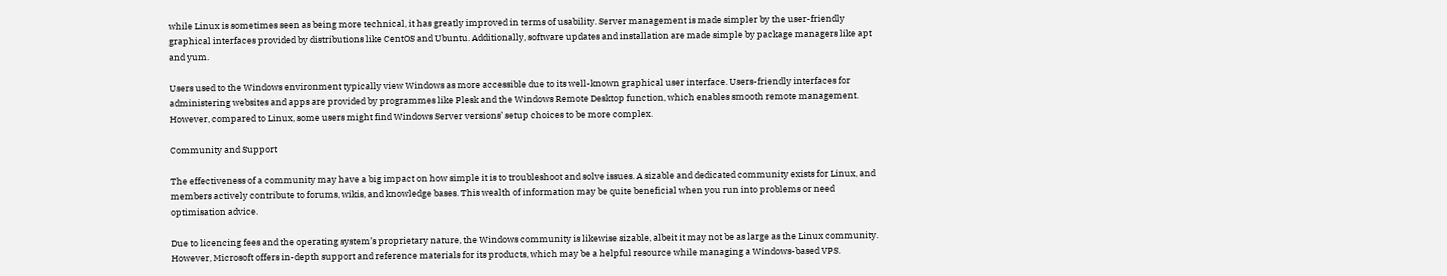while Linux is sometimes seen as being more technical, it has greatly improved in terms of usability. Server management is made simpler by the user-friendly graphical interfaces provided by distributions like CentOS and Ubuntu. Additionally, software updates and installation are made simple by package managers like apt and yum.

Users used to the Windows environment typically view Windows as more accessible due to its well-known graphical user interface. Users-friendly interfaces for administering websites and apps are provided by programmes like Plesk and the Windows Remote Desktop function, which enables smooth remote management. However, compared to Linux, some users might find Windows Server versions’ setup choices to be more complex.

Community and Support

The effectiveness of a community may have a big impact on how simple it is to troubleshoot and solve issues. A sizable and dedicated community exists for Linux, and members actively contribute to forums, wikis, and knowledge bases. This wealth of information may be quite beneficial when you run into problems or need optimisation advice.

Due to licencing fees and the operating system’s proprietary nature, the Windows community is likewise sizable, albeit it may not be as large as the Linux community. However, Microsoft offers in-depth support and reference materials for its products, which may be a helpful resource while managing a Windows-based VPS.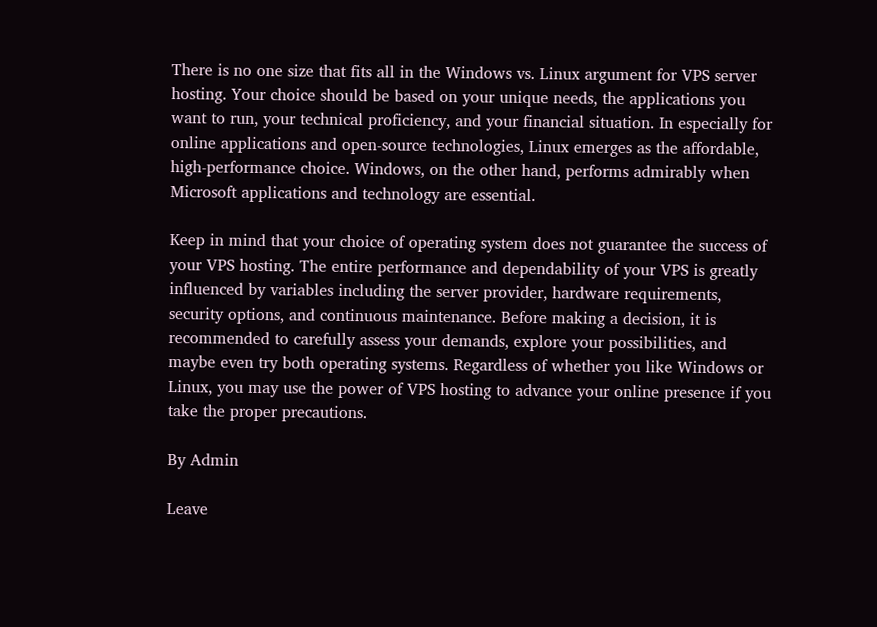There is no one size that fits all in the Windows vs. Linux argument for VPS server hosting. Your choice should be based on your unique needs, the applications you want to run, your technical proficiency, and your financial situation. In especially for online applications and open-source technologies, Linux emerges as the affordable, high-performance choice. Windows, on the other hand, performs admirably when Microsoft applications and technology are essential.

Keep in mind that your choice of operating system does not guarantee the success of your VPS hosting. The entire performance and dependability of your VPS is greatly influenced by variables including the server provider, hardware requirements, security options, and continuous maintenance. Before making a decision, it is recommended to carefully assess your demands, explore your possibilities, and maybe even try both operating systems. Regardless of whether you like Windows or Linux, you may use the power of VPS hosting to advance your online presence if you take the proper precautions.

By Admin

Leave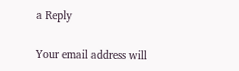a Reply

Your email address will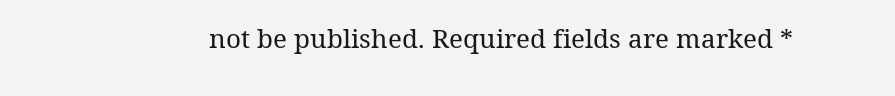not be published. Required fields are marked *